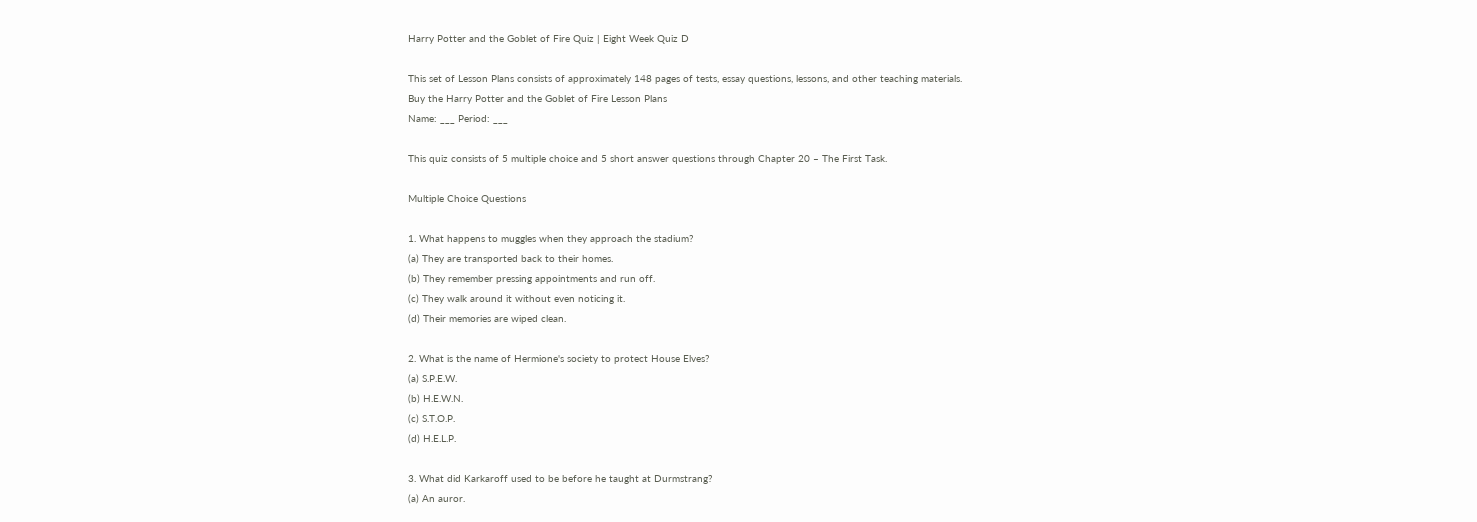Harry Potter and the Goblet of Fire Quiz | Eight Week Quiz D

This set of Lesson Plans consists of approximately 148 pages of tests, essay questions, lessons, and other teaching materials.
Buy the Harry Potter and the Goblet of Fire Lesson Plans
Name: ___ Period: ___

This quiz consists of 5 multiple choice and 5 short answer questions through Chapter 20 – The First Task.

Multiple Choice Questions

1. What happens to muggles when they approach the stadium?
(a) They are transported back to their homes.
(b) They remember pressing appointments and run off.
(c) They walk around it without even noticing it.
(d) Their memories are wiped clean.

2. What is the name of Hermione's society to protect House Elves?
(a) S.P.E.W.
(b) H.E.W.N.
(c) S.T.O.P.
(d) H.E.L.P.

3. What did Karkaroff used to be before he taught at Durmstrang?
(a) An auror.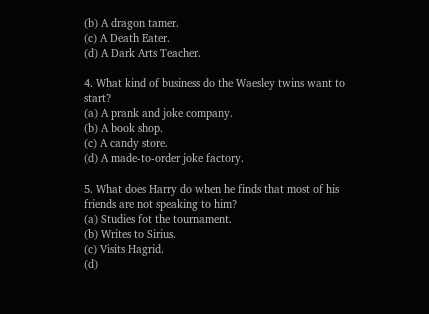(b) A dragon tamer.
(c) A Death Eater.
(d) A Dark Arts Teacher.

4. What kind of business do the Waesley twins want to start?
(a) A prank and joke company.
(b) A book shop.
(c) A candy store.
(d) A made-to-order joke factory.

5. What does Harry do when he finds that most of his friends are not speaking to him?
(a) Studies fot the tournament.
(b) Writes to Sirius.
(c) Visits Hagrid.
(d)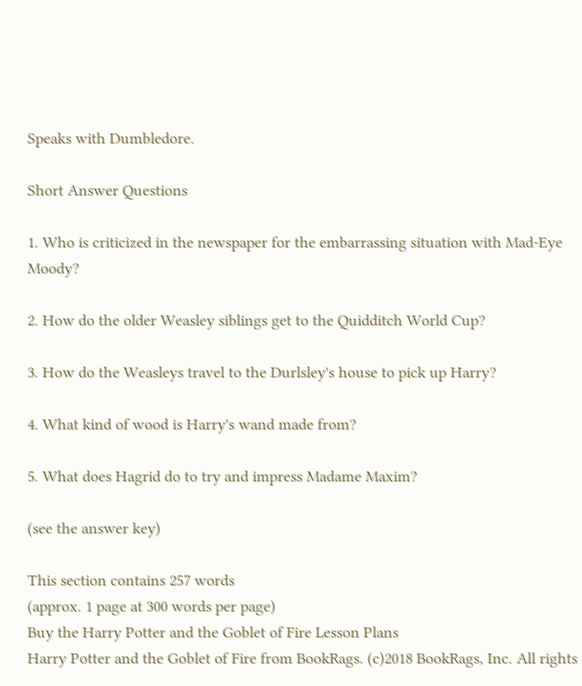Speaks with Dumbledore.

Short Answer Questions

1. Who is criticized in the newspaper for the embarrassing situation with Mad-Eye Moody?

2. How do the older Weasley siblings get to the Quidditch World Cup?

3. How do the Weasleys travel to the Durlsley's house to pick up Harry?

4. What kind of wood is Harry's wand made from?

5. What does Hagrid do to try and impress Madame Maxim?

(see the answer key)

This section contains 257 words
(approx. 1 page at 300 words per page)
Buy the Harry Potter and the Goblet of Fire Lesson Plans
Harry Potter and the Goblet of Fire from BookRags. (c)2018 BookRags, Inc. All rights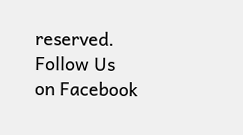reserved.
Follow Us on Facebook